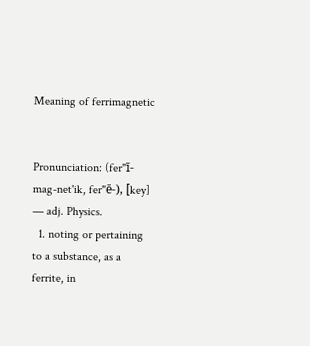Meaning of ferrimagnetic


Pronunciation: (fer"ī-mag-net'ik, fer"ē-), [key]
— adj. Physics.
  1. noting or pertaining to a substance, as a ferrite, in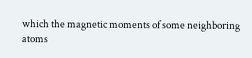which the magnetic moments of some neighboring atoms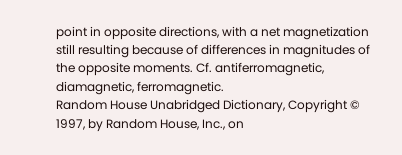point in opposite directions, with a net magnetization still resulting because of differences in magnitudes of the opposite moments. Cf. antiferromagnetic, diamagnetic, ferromagnetic.
Random House Unabridged Dictionary, Copyright © 1997, by Random House, Inc., on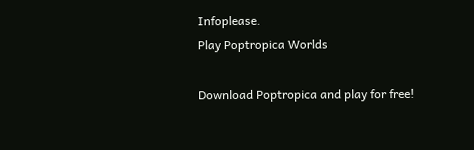Infoplease.
Play Poptropica Worlds

Download Poptropica and play for free!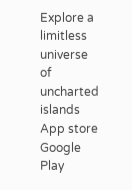Explore a limitless universe of uncharted islands
App store
Google Play